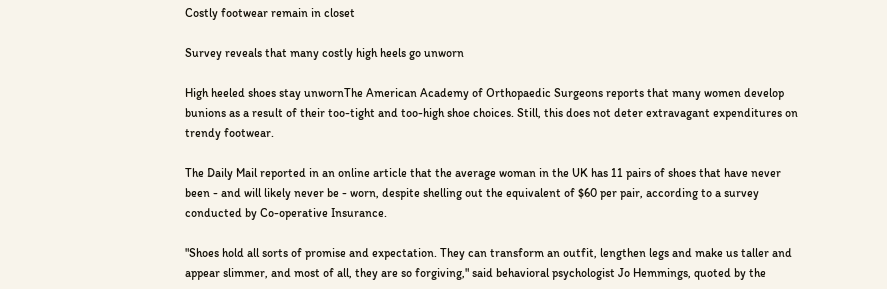Costly footwear remain in closet

Survey reveals that many costly high heels go unworn

High heeled shoes stay unwornThe American Academy of Orthopaedic Surgeons reports that many women develop bunions as a result of their too-tight and too-high shoe choices. Still, this does not deter extravagant expenditures on trendy footwear.

The Daily Mail reported in an online article that the average woman in the UK has 11 pairs of shoes that have never been - and will likely never be - worn, despite shelling out the equivalent of $60 per pair, according to a survey conducted by Co-operative Insurance.

"Shoes hold all sorts of promise and expectation. They can transform an outfit, lengthen legs and make us taller and appear slimmer, and most of all, they are so forgiving," said behavioral psychologist Jo Hemmings, quoted by the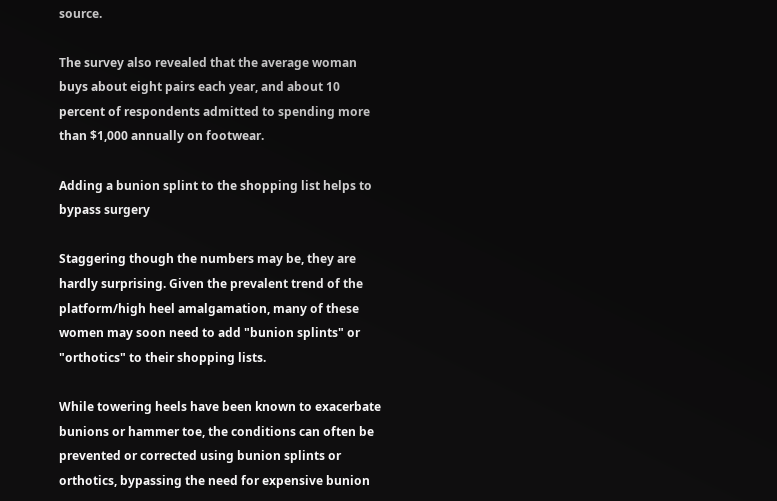source.

The survey also revealed that the average woman buys about eight pairs each year, and about 10 percent of respondents admitted to spending more than $1,000 annually on footwear.

Adding a bunion splint to the shopping list helps to bypass surgery

Staggering though the numbers may be, they are hardly surprising. Given the prevalent trend of the platform/high heel amalgamation, many of these women may soon need to add "bunion splints" or "orthotics" to their shopping lists.

While towering heels have been known to exacerbate bunions or hammer toe, the conditions can often be prevented or corrected using bunion splints or orthotics, bypassing the need for expensive bunion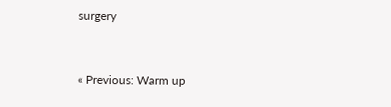surgery


« Previous: Warm up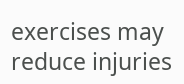exercises may reduce injuries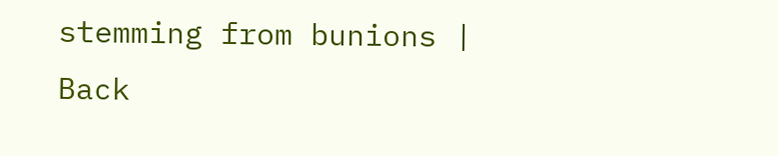stemming from bunions | Back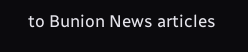to Bunion News articles